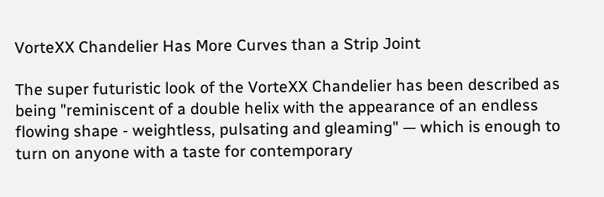VorteXX Chandelier Has More Curves than a Strip Joint

The super futuristic look of the VorteXX Chandelier has been described as being "reminiscent of a double helix with the appearance of an endless flowing shape - weightless, pulsating and gleaming" — which is enough to turn on anyone with a taste for contemporary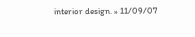interior design. » 11/09/07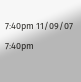7:40pm 11/09/07 7:40pm